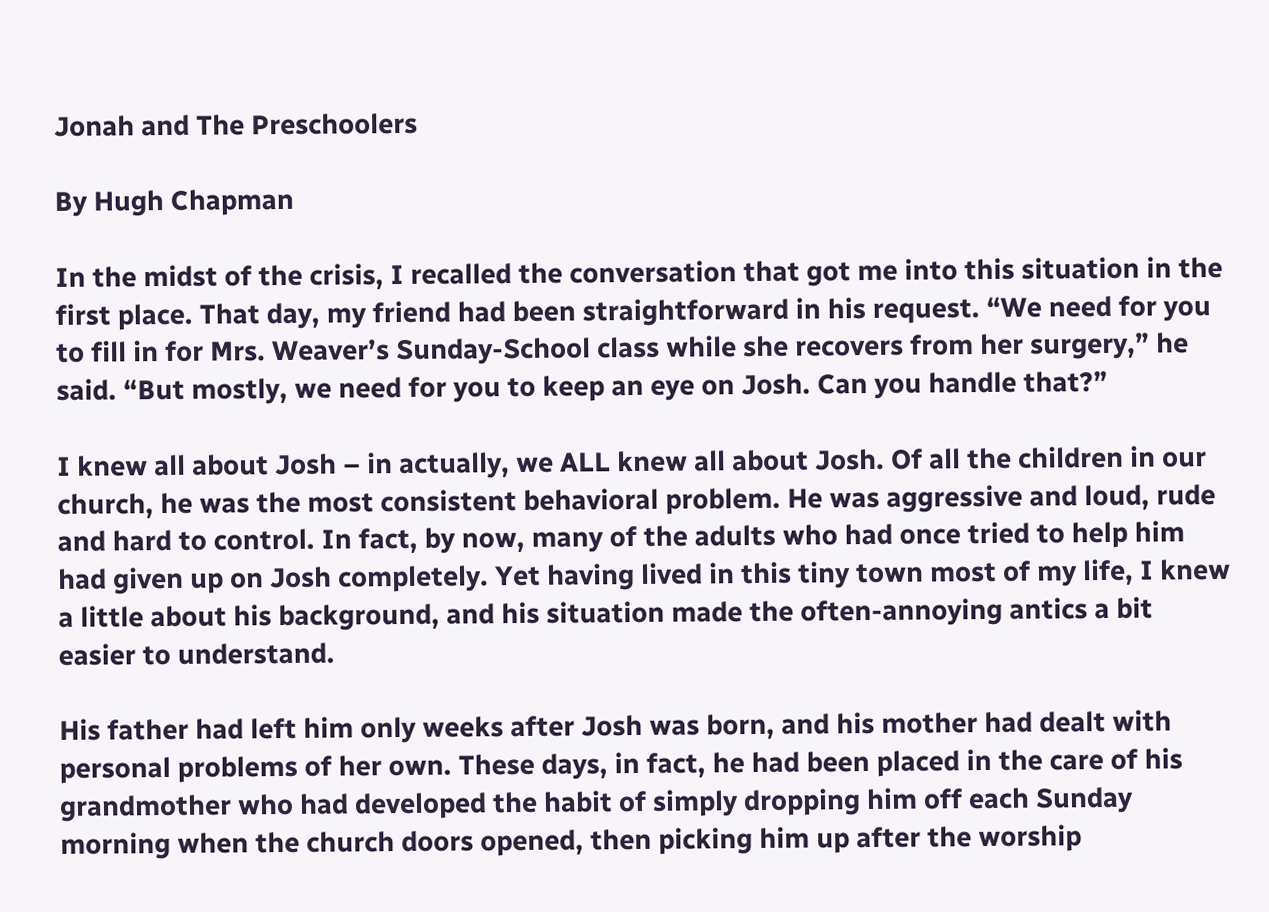Jonah and The Preschoolers

By Hugh Chapman

In the midst of the crisis, I recalled the conversation that got me into this situation in the first place. That day, my friend had been straightforward in his request. “We need for you to fill in for Mrs. Weaver’s Sunday-School class while she recovers from her surgery,” he said. “But mostly, we need for you to keep an eye on Josh. Can you handle that?”

I knew all about Josh – in actually, we ALL knew all about Josh. Of all the children in our church, he was the most consistent behavioral problem. He was aggressive and loud, rude and hard to control. In fact, by now, many of the adults who had once tried to help him had given up on Josh completely. Yet having lived in this tiny town most of my life, I knew a little about his background, and his situation made the often-annoying antics a bit easier to understand.

His father had left him only weeks after Josh was born, and his mother had dealt with personal problems of her own. These days, in fact, he had been placed in the care of his grandmother who had developed the habit of simply dropping him off each Sunday morning when the church doors opened, then picking him up after the worship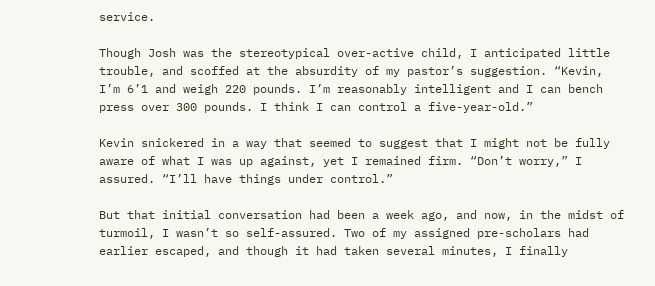service.

Though Josh was the stereotypical over-active child, I anticipated little trouble, and scoffed at the absurdity of my pastor’s suggestion. “Kevin, I’m 6’1 and weigh 220 pounds. I’m reasonably intelligent and I can bench press over 300 pounds. I think I can control a five-year-old.”

Kevin snickered in a way that seemed to suggest that I might not be fully aware of what I was up against, yet I remained firm. “Don’t worry,” I assured. “I’ll have things under control.”

But that initial conversation had been a week ago, and now, in the midst of turmoil, I wasn’t so self-assured. Two of my assigned pre-scholars had earlier escaped, and though it had taken several minutes, I finally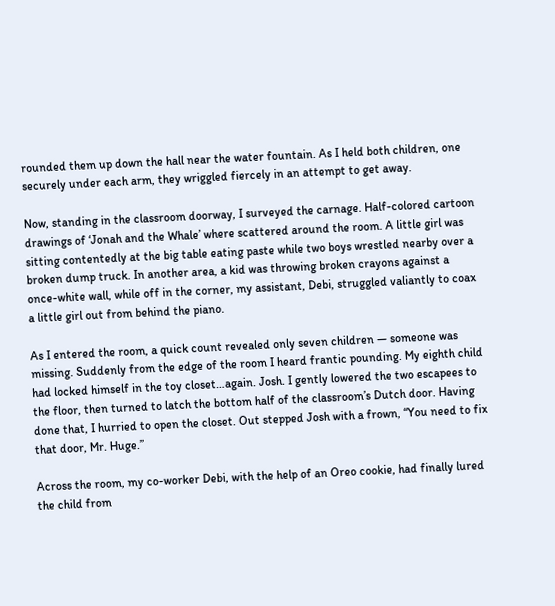rounded them up down the hall near the water fountain. As I held both children, one securely under each arm, they wriggled fiercely in an attempt to get away.

Now, standing in the classroom doorway, I surveyed the carnage. Half-colored cartoon drawings of ‘Jonah and the Whale’ where scattered around the room. A little girl was sitting contentedly at the big table eating paste while two boys wrestled nearby over a broken dump truck. In another area, a kid was throwing broken crayons against a once-white wall, while off in the corner, my assistant, Debi, struggled valiantly to coax a little girl out from behind the piano.

As I entered the room, a quick count revealed only seven children — someone was missing. Suddenly from the edge of the room I heard frantic pounding. My eighth child had locked himself in the toy closet…again. Josh. I gently lowered the two escapees to the floor, then turned to latch the bottom half of the classroom’s Dutch door. Having done that, I hurried to open the closet. Out stepped Josh with a frown, “You need to fix that door, Mr. Huge.”

Across the room, my co-worker Debi, with the help of an Oreo cookie, had finally lured the child from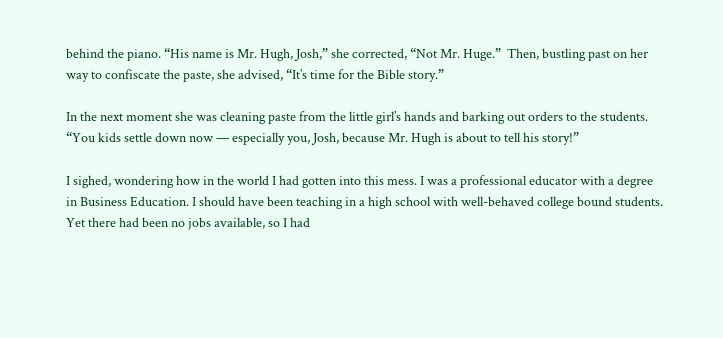behind the piano. “His name is Mr. Hugh, Josh,” she corrected, “Not Mr. Huge.”  Then, bustling past on her way to confiscate the paste, she advised, “It’s time for the Bible story.”

In the next moment she was cleaning paste from the little girl’s hands and barking out orders to the students. “You kids settle down now — especially you, Josh, because Mr. Hugh is about to tell his story!”

I sighed, wondering how in the world I had gotten into this mess. I was a professional educator with a degree in Business Education. I should have been teaching in a high school with well-behaved college bound students. Yet there had been no jobs available, so I had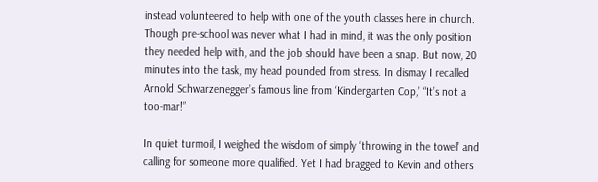instead volunteered to help with one of the youth classes here in church. Though pre-school was never what I had in mind, it was the only position they needed help with, and the job should have been a snap. But now, 20 minutes into the task, my head pounded from stress. In dismay I recalled Arnold Schwarzenegger’s famous line from ‘Kindergarten Cop,’ “It’s not a too-mar!”

In quiet turmoil, I weighed the wisdom of simply ‘throwing in the towel’ and calling for someone more qualified. Yet I had bragged to Kevin and others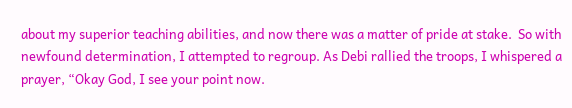about my superior teaching abilities, and now there was a matter of pride at stake.  So with newfound determination, I attempted to regroup. As Debi rallied the troops, I whispered a prayer, “Okay God, I see your point now.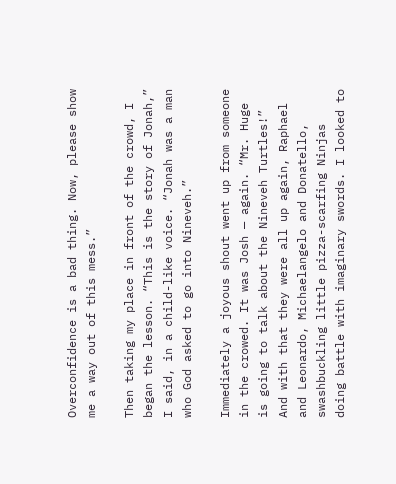Overconfidence is a bad thing. Now, please show me a way out of this mess.”

Then taking my place in front of the crowd, I began the lesson. “This is the story of Jonah,” I said, in a child-like voice. “Jonah was a man who God asked to go into Nineveh.”

Immediately a joyous shout went up from someone in the crowed. It was Josh — again. “Mr. Huge is going to talk about the Nineveh Turtles!”  And with that they were all up again, Raphael and Leonardo, Michaelangelo and Donatello, swashbuckling little pizza-scarfing Ninjas doing battle with imaginary swords. I looked to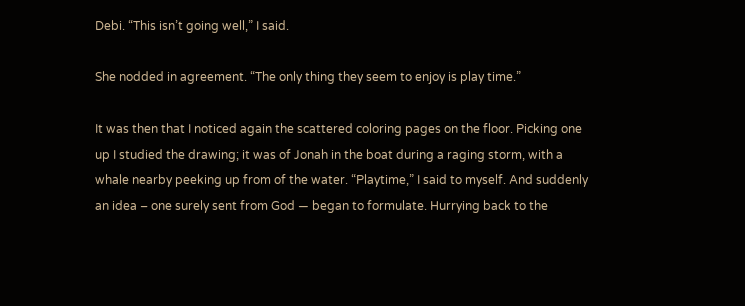Debi. “This isn’t going well,” I said.

She nodded in agreement. “The only thing they seem to enjoy is play time.”

It was then that I noticed again the scattered coloring pages on the floor. Picking one up I studied the drawing; it was of Jonah in the boat during a raging storm, with a whale nearby peeking up from of the water. “Playtime,” I said to myself. And suddenly an idea – one surely sent from God — began to formulate. Hurrying back to the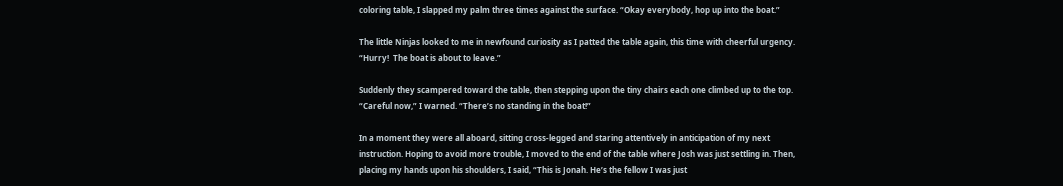coloring table, I slapped my palm three times against the surface. “Okay everybody, hop up into the boat.”

The little Ninjas looked to me in newfound curiosity as I patted the table again, this time with cheerful urgency. “Hurry!  The boat is about to leave.”

Suddenly they scampered toward the table, then stepping upon the tiny chairs each one climbed up to the top. “Careful now,” I warned. “There’s no standing in the boat!”

In a moment they were all aboard, sitting cross-legged and staring attentively in anticipation of my next instruction. Hoping to avoid more trouble, I moved to the end of the table where Josh was just settling in. Then, placing my hands upon his shoulders, I said, “This is Jonah. He’s the fellow I was just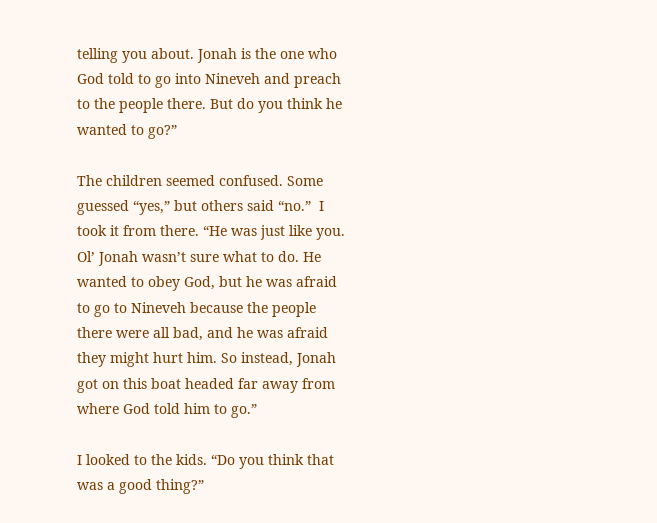telling you about. Jonah is the one who God told to go into Nineveh and preach to the people there. But do you think he wanted to go?”

The children seemed confused. Some guessed “yes,” but others said “no.”  I took it from there. “He was just like you. Ol’ Jonah wasn’t sure what to do. He wanted to obey God, but he was afraid to go to Nineveh because the people there were all bad, and he was afraid they might hurt him. So instead, Jonah got on this boat headed far away from where God told him to go.”

I looked to the kids. “Do you think that was a good thing?”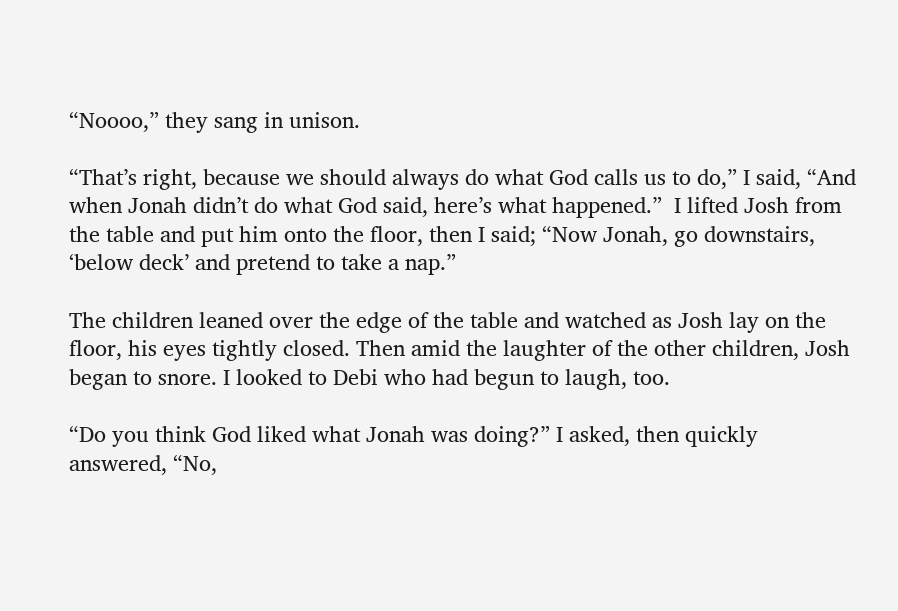“Noooo,” they sang in unison.

“That’s right, because we should always do what God calls us to do,” I said, “And when Jonah didn’t do what God said, here’s what happened.”  I lifted Josh from the table and put him onto the floor, then I said; “Now Jonah, go downstairs, ‘below deck’ and pretend to take a nap.”

The children leaned over the edge of the table and watched as Josh lay on the floor, his eyes tightly closed. Then amid the laughter of the other children, Josh began to snore. I looked to Debi who had begun to laugh, too.

“Do you think God liked what Jonah was doing?” I asked, then quickly answered, “No,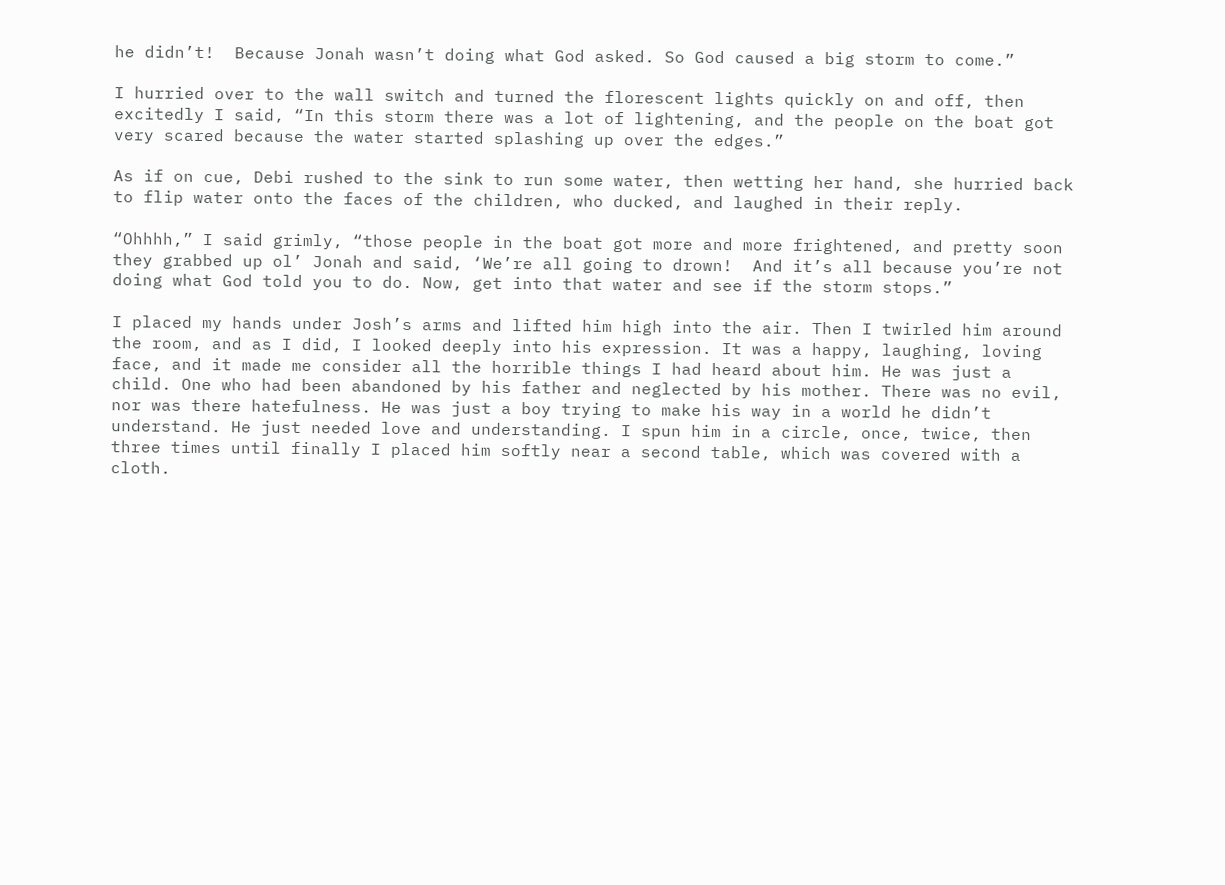he didn’t!  Because Jonah wasn’t doing what God asked. So God caused a big storm to come.”

I hurried over to the wall switch and turned the florescent lights quickly on and off, then excitedly I said, “In this storm there was a lot of lightening, and the people on the boat got very scared because the water started splashing up over the edges.”

As if on cue, Debi rushed to the sink to run some water, then wetting her hand, she hurried back to flip water onto the faces of the children, who ducked, and laughed in their reply.

“Ohhhh,” I said grimly, “those people in the boat got more and more frightened, and pretty soon they grabbed up ol’ Jonah and said, ‘We’re all going to drown!  And it’s all because you’re not doing what God told you to do. Now, get into that water and see if the storm stops.”

I placed my hands under Josh’s arms and lifted him high into the air. Then I twirled him around the room, and as I did, I looked deeply into his expression. It was a happy, laughing, loving face, and it made me consider all the horrible things I had heard about him. He was just a child. One who had been abandoned by his father and neglected by his mother. There was no evil, nor was there hatefulness. He was just a boy trying to make his way in a world he didn’t understand. He just needed love and understanding. I spun him in a circle, once, twice, then three times until finally I placed him softly near a second table, which was covered with a cloth.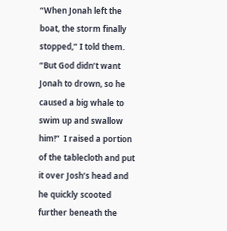“When Jonah left the boat, the storm finally stopped,” I told them. “But God didn’t want Jonah to drown, so he caused a big whale to swim up and swallow him!”  I raised a portion of the tablecloth and put it over Josh’s head and he quickly scooted further beneath the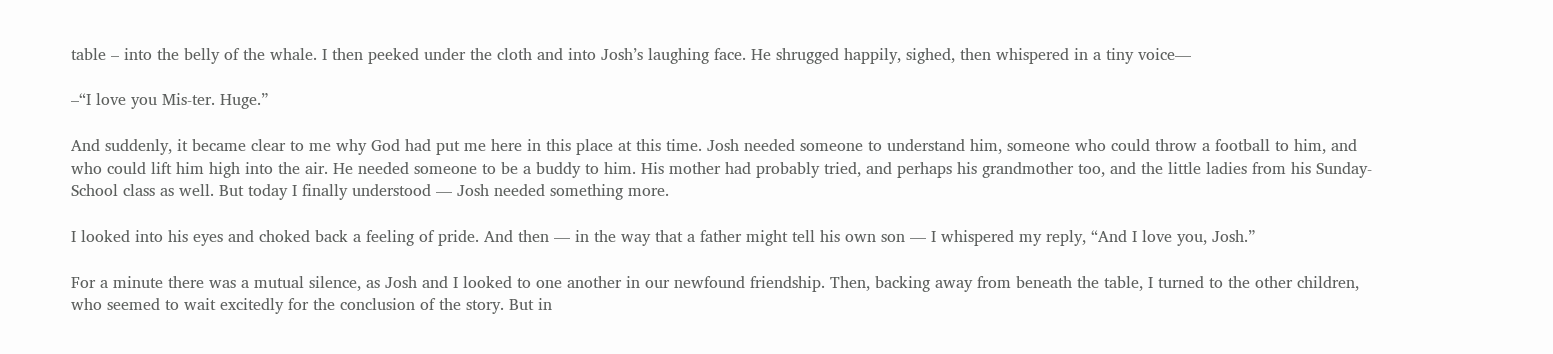table – into the belly of the whale. I then peeked under the cloth and into Josh’s laughing face. He shrugged happily, sighed, then whispered in a tiny voice—

–“I love you Mis-ter. Huge.”

And suddenly, it became clear to me why God had put me here in this place at this time. Josh needed someone to understand him, someone who could throw a football to him, and who could lift him high into the air. He needed someone to be a buddy to him. His mother had probably tried, and perhaps his grandmother too, and the little ladies from his Sunday-School class as well. But today I finally understood — Josh needed something more.

I looked into his eyes and choked back a feeling of pride. And then — in the way that a father might tell his own son — I whispered my reply, “And I love you, Josh.”

For a minute there was a mutual silence, as Josh and I looked to one another in our newfound friendship. Then, backing away from beneath the table, I turned to the other children, who seemed to wait excitedly for the conclusion of the story. But in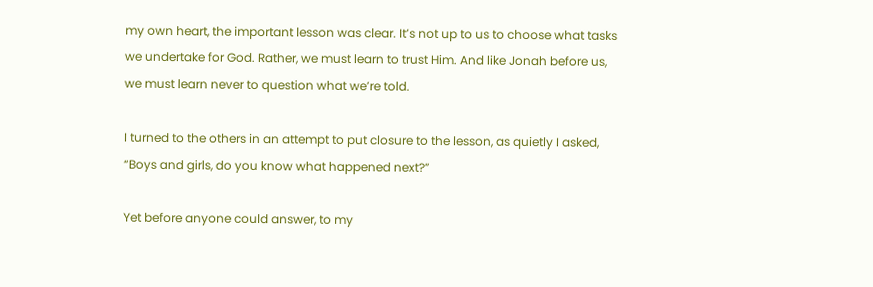my own heart, the important lesson was clear. It’s not up to us to choose what tasks we undertake for God. Rather, we must learn to trust Him. And like Jonah before us, we must learn never to question what we’re told.

I turned to the others in an attempt to put closure to the lesson, as quietly I asked, “Boys and girls, do you know what happened next?”

Yet before anyone could answer, to my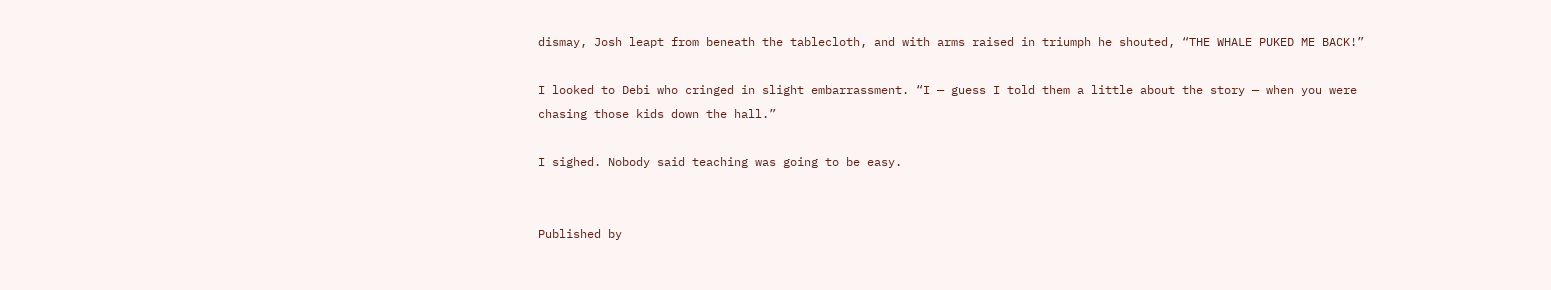dismay, Josh leapt from beneath the tablecloth, and with arms raised in triumph he shouted, “THE WHALE PUKED ME BACK!”

I looked to Debi who cringed in slight embarrassment. “I — guess I told them a little about the story — when you were chasing those kids down the hall.”

I sighed. Nobody said teaching was going to be easy.


Published by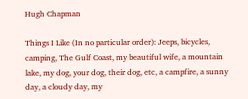Hugh Chapman

Things I Like (In no particular order): Jeeps, bicycles, camping, The Gulf Coast, my beautiful wife, a mountain lake, my dog, your dog, their dog, etc, a campfire, a sunny day, a cloudy day, my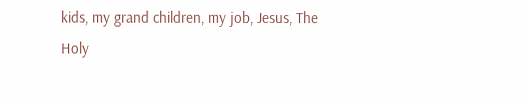kids, my grand children, my job, Jesus, The Holy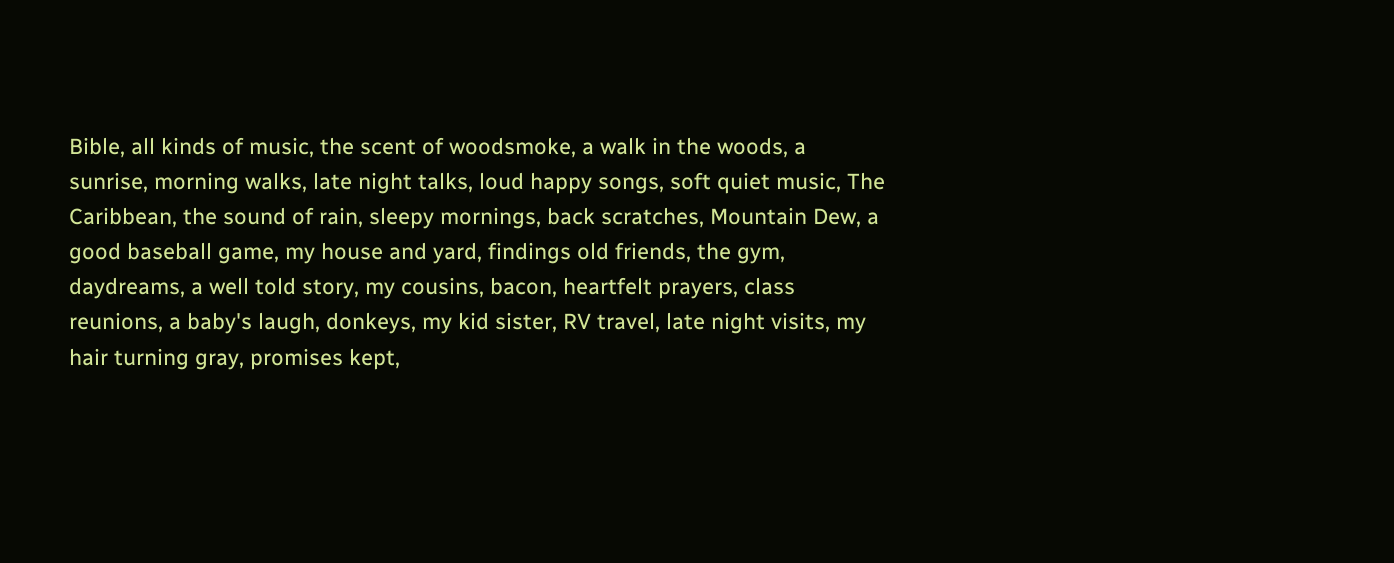Bible, all kinds of music, the scent of woodsmoke, a walk in the woods, a sunrise, morning walks, late night talks, loud happy songs, soft quiet music, The Caribbean, the sound of rain, sleepy mornings, back scratches, Mountain Dew, a good baseball game, my house and yard, findings old friends, the gym, daydreams, a well told story, my cousins, bacon, heartfelt prayers, class reunions, a baby's laugh, donkeys, my kid sister, RV travel, late night visits, my hair turning gray, promises kept,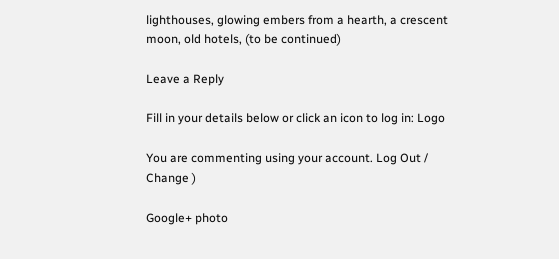lighthouses, glowing embers from a hearth, a crescent moon, old hotels, (to be continued)

Leave a Reply

Fill in your details below or click an icon to log in: Logo

You are commenting using your account. Log Out /  Change )

Google+ photo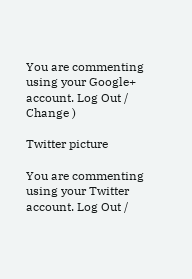You are commenting using your Google+ account. Log Out /  Change )

Twitter picture

You are commenting using your Twitter account. Log Out /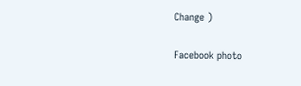Change )

Facebook photo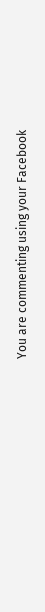You are commenting using your Facebook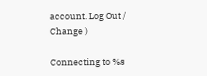account. Log Out /  Change )

Connecting to %s